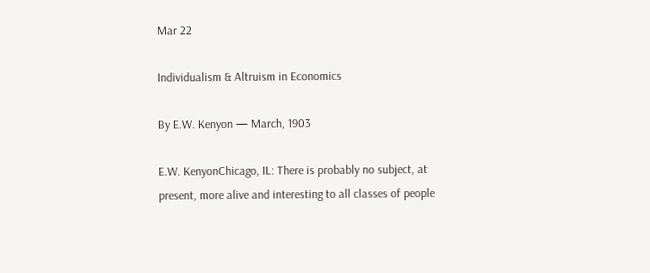Mar 22

Individualism & Altruism in Economics

By E.W. Kenyon — March, 1903

E.W. KenyonChicago, IL: There is probably no subject, at present, more alive and interesting to all classes of people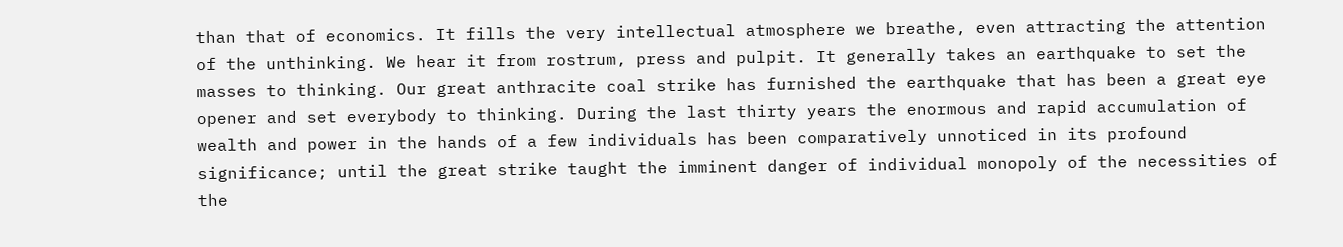than that of economics. It fills the very intellectual atmosphere we breathe, even attracting the attention of the unthinking. We hear it from rostrum, press and pulpit. It generally takes an earthquake to set the masses to thinking. Our great anthracite coal strike has furnished the earthquake that has been a great eye opener and set everybody to thinking. During the last thirty years the enormous and rapid accumulation of wealth and power in the hands of a few individuals has been comparatively unnoticed in its profound significance; until the great strike taught the imminent danger of individual monopoly of the necessities of the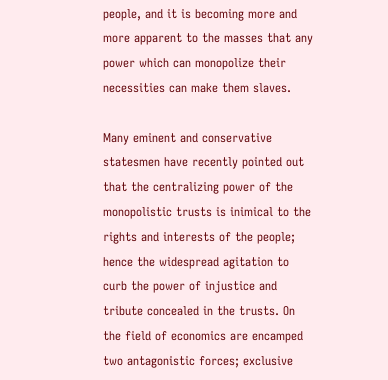people, and it is becoming more and more apparent to the masses that any power which can monopolize their necessities can make them slaves.

Many eminent and conservative statesmen have recently pointed out that the centralizing power of the monopolistic trusts is inimical to the rights and interests of the people; hence the widespread agitation to curb the power of injustice and tribute concealed in the trusts. On the field of economics are encamped two antagonistic forces; exclusive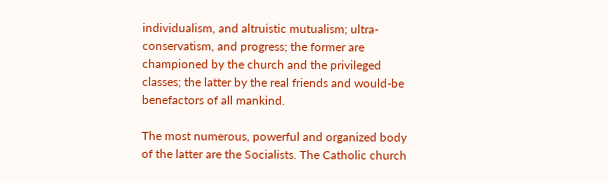individualism, and altruistic mutualism; ultra-conservatism, and progress; the former are championed by the church and the privileged classes; the latter by the real friends and would-be benefactors of all mankind.

The most numerous, powerful and organized body of the latter are the Socialists. The Catholic church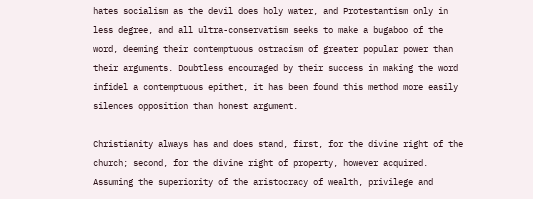hates socialism as the devil does holy water, and Protestantism only in less degree, and all ultra-conservatism seeks to make a bugaboo of the word, deeming their contemptuous ostracism of greater popular power than their arguments. Doubtless encouraged by their success in making the word infidel a contemptuous epithet, it has been found this method more easily silences opposition than honest argument.

Christianity always has and does stand, first, for the divine right of the church; second, for the divine right of property, however acquired. Assuming the superiority of the aristocracy of wealth, privilege and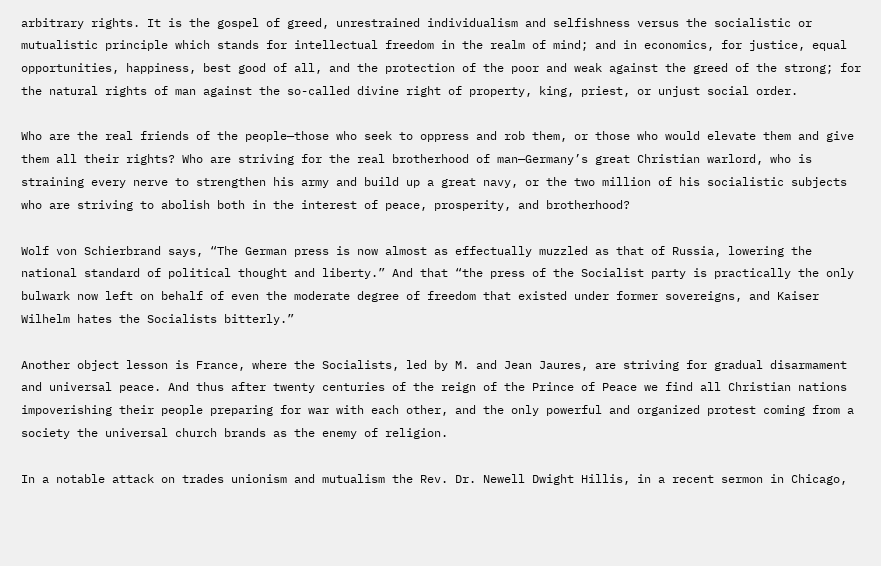arbitrary rights. It is the gospel of greed, unrestrained individualism and selfishness versus the socialistic or mutualistic principle which stands for intellectual freedom in the realm of mind; and in economics, for justice, equal opportunities, happiness, best good of all, and the protection of the poor and weak against the greed of the strong; for the natural rights of man against the so-called divine right of property, king, priest, or unjust social order.

Who are the real friends of the people—those who seek to oppress and rob them, or those who would elevate them and give them all their rights? Who are striving for the real brotherhood of man—Germany’s great Christian warlord, who is straining every nerve to strengthen his army and build up a great navy, or the two million of his socialistic subjects who are striving to abolish both in the interest of peace, prosperity, and brotherhood?

Wolf von Schierbrand says, “The German press is now almost as effectually muzzled as that of Russia, lowering the national standard of political thought and liberty.” And that “the press of the Socialist party is practically the only bulwark now left on behalf of even the moderate degree of freedom that existed under former sovereigns, and Kaiser Wilhelm hates the Socialists bitterly.”

Another object lesson is France, where the Socialists, led by M. and Jean Jaures, are striving for gradual disarmament and universal peace. And thus after twenty centuries of the reign of the Prince of Peace we find all Christian nations impoverishing their people preparing for war with each other, and the only powerful and organized protest coming from a society the universal church brands as the enemy of religion.

In a notable attack on trades unionism and mutualism the Rev. Dr. Newell Dwight Hillis, in a recent sermon in Chicago,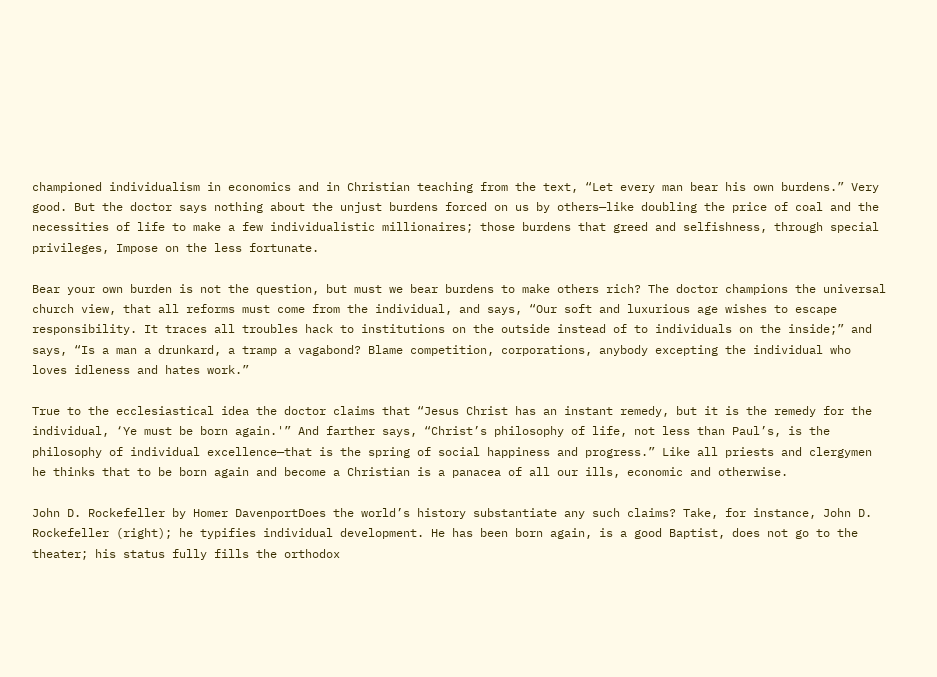championed individualism in economics and in Christian teaching from the text, “Let every man bear his own burdens.” Very good. But the doctor says nothing about the unjust burdens forced on us by others—like doubling the price of coal and the necessities of life to make a few individualistic millionaires; those burdens that greed and selfishness, through special privileges, Impose on the less fortunate.

Bear your own burden is not the question, but must we bear burdens to make others rich? The doctor champions the universal church view, that all reforms must come from the individual, and says, “Our soft and luxurious age wishes to escape responsibility. It traces all troubles hack to institutions on the outside instead of to individuals on the inside;” and says, “Is a man a drunkard, a tramp a vagabond? Blame competition, corporations, anybody excepting the individual who loves idleness and hates work.”

True to the ecclesiastical idea the doctor claims that “Jesus Christ has an instant remedy, but it is the remedy for the individual, ‘Ye must be born again.'” And farther says, “Christ’s philosophy of life, not less than Paul’s, is the philosophy of individual excellence—that is the spring of social happiness and progress.” Like all priests and clergymen he thinks that to be born again and become a Christian is a panacea of all our ills, economic and otherwise.

John D. Rockefeller by Homer DavenportDoes the world’s history substantiate any such claims? Take, for instance, John D. Rockefeller (right); he typifies individual development. He has been born again, is a good Baptist, does not go to the theater; his status fully fills the orthodox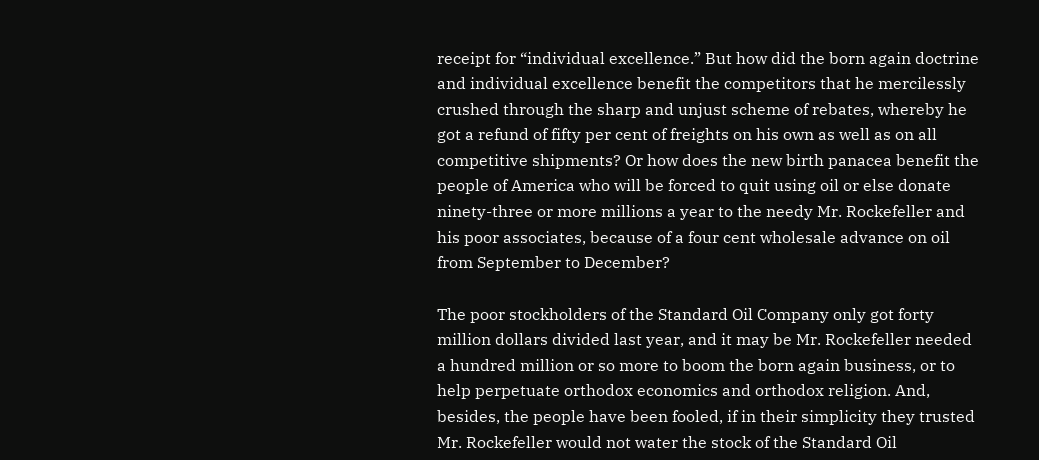receipt for “individual excellence.” But how did the born again doctrine and individual excellence benefit the competitors that he mercilessly crushed through the sharp and unjust scheme of rebates, whereby he got a refund of fifty per cent of freights on his own as well as on all competitive shipments? Or how does the new birth panacea benefit the people of America who will be forced to quit using oil or else donate ninety-three or more millions a year to the needy Mr. Rockefeller and his poor associates, because of a four cent wholesale advance on oil from September to December?

The poor stockholders of the Standard Oil Company only got forty million dollars divided last year, and it may be Mr. Rockefeller needed a hundred million or so more to boom the born again business, or to help perpetuate orthodox economics and orthodox religion. And, besides, the people have been fooled, if in their simplicity they trusted Mr. Rockefeller would not water the stock of the Standard Oil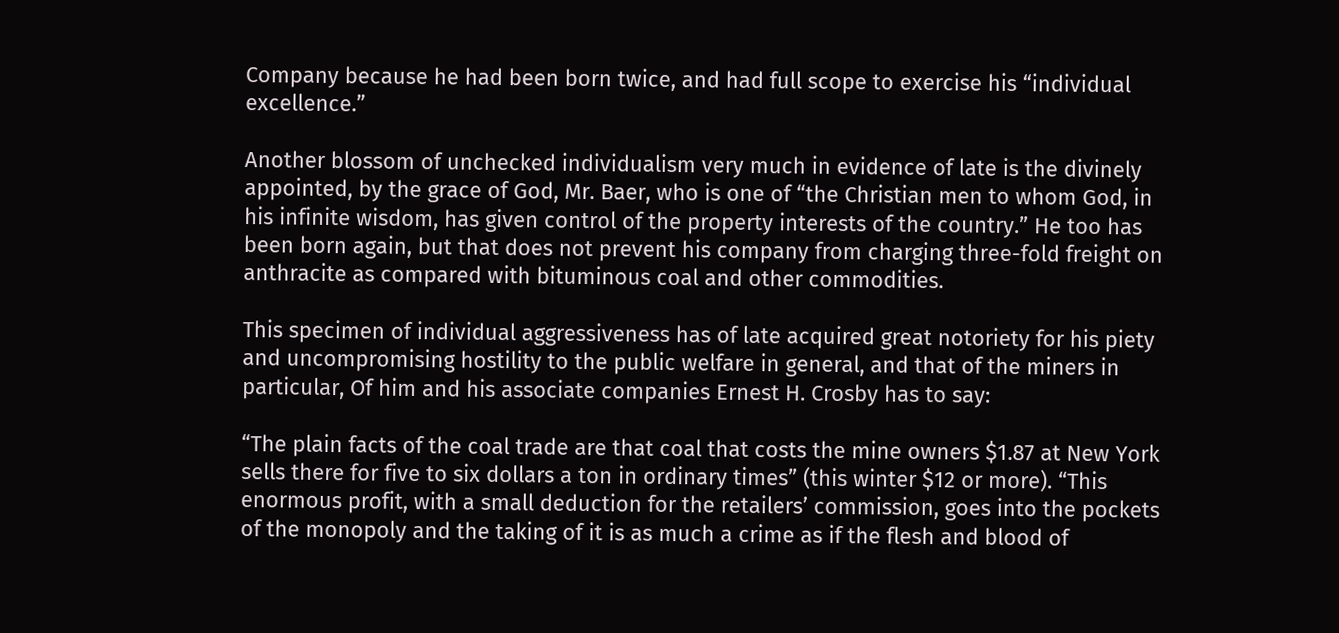Company because he had been born twice, and had full scope to exercise his “individual excellence.”

Another blossom of unchecked individualism very much in evidence of late is the divinely appointed, by the grace of God, Mr. Baer, who is one of “the Christian men to whom God, in his infinite wisdom, has given control of the property interests of the country.” He too has been born again, but that does not prevent his company from charging three-fold freight on anthracite as compared with bituminous coal and other commodities.

This specimen of individual aggressiveness has of late acquired great notoriety for his piety and uncompromising hostility to the public welfare in general, and that of the miners in particular, Of him and his associate companies Ernest H. Crosby has to say:

“The plain facts of the coal trade are that coal that costs the mine owners $1.87 at New York sells there for five to six dollars a ton in ordinary times” (this winter $12 or more). “This enormous profit, with a small deduction for the retailers’ commission, goes into the pockets of the monopoly and the taking of it is as much a crime as if the flesh and blood of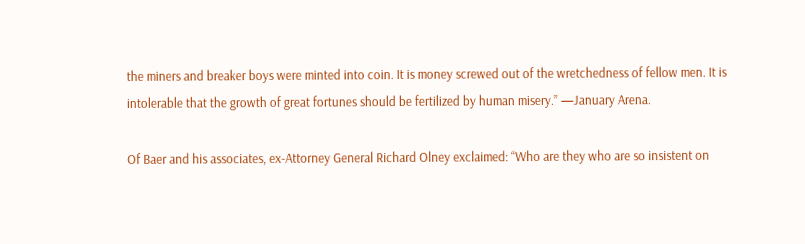the miners and breaker boys were minted into coin. It is money screwed out of the wretchedness of fellow men. It is intolerable that the growth of great fortunes should be fertilized by human misery.” —January Arena.

Of Baer and his associates, ex-Attorney General Richard Olney exclaimed: “Who are they who are so insistent on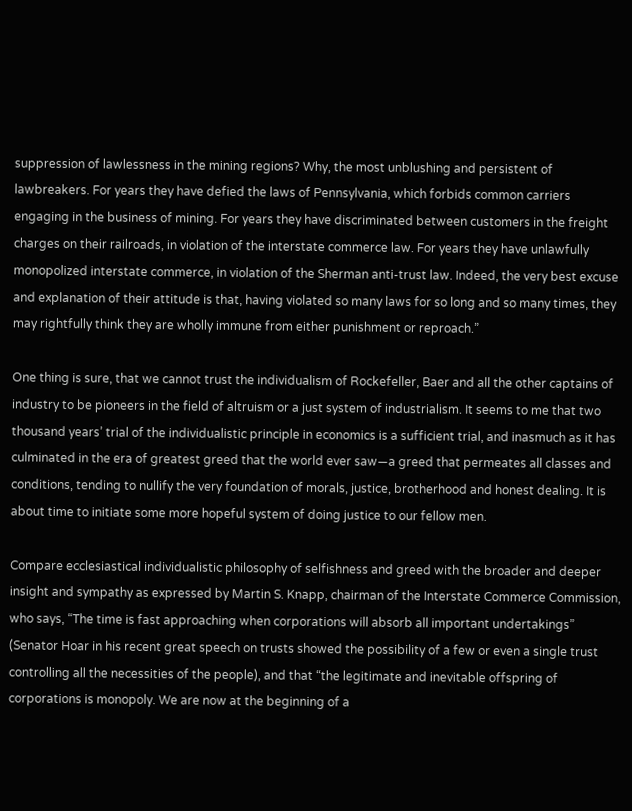suppression of lawlessness in the mining regions? Why, the most unblushing and persistent of lawbreakers. For years they have defied the laws of Pennsylvania, which forbids common carriers engaging in the business of mining. For years they have discriminated between customers in the freight charges on their railroads, in violation of the interstate commerce law. For years they have unlawfully monopolized interstate commerce, in violation of the Sherman anti-trust law. Indeed, the very best excuse and explanation of their attitude is that, having violated so many laws for so long and so many times, they may rightfully think they are wholly immune from either punishment or reproach.”

One thing is sure, that we cannot trust the individualism of Rockefeller, Baer and all the other captains of industry to be pioneers in the field of altruism or a just system of industrialism. It seems to me that two thousand years’ trial of the individualistic principle in economics is a sufficient trial, and inasmuch as it has culminated in the era of greatest greed that the world ever saw—a greed that permeates all classes and conditions, tending to nullify the very foundation of morals, justice, brotherhood and honest dealing. It is about time to initiate some more hopeful system of doing justice to our fellow men.

Compare ecclesiastical individualistic philosophy of selfishness and greed with the broader and deeper insight and sympathy as expressed by Martin S. Knapp, chairman of the Interstate Commerce Commission, who says, “The time is fast approaching when corporations will absorb all important undertakings” (Senator Hoar in his recent great speech on trusts showed the possibility of a few or even a single trust controlling all the necessities of the people), and that “the legitimate and inevitable offspring of corporations is monopoly. We are now at the beginning of a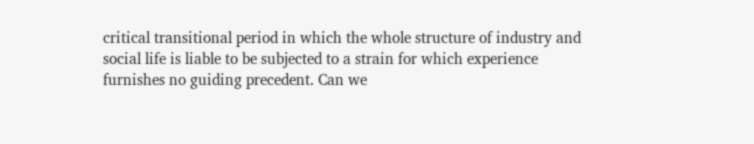critical transitional period in which the whole structure of industry and social life is liable to be subjected to a strain for which experience furnishes no guiding precedent. Can we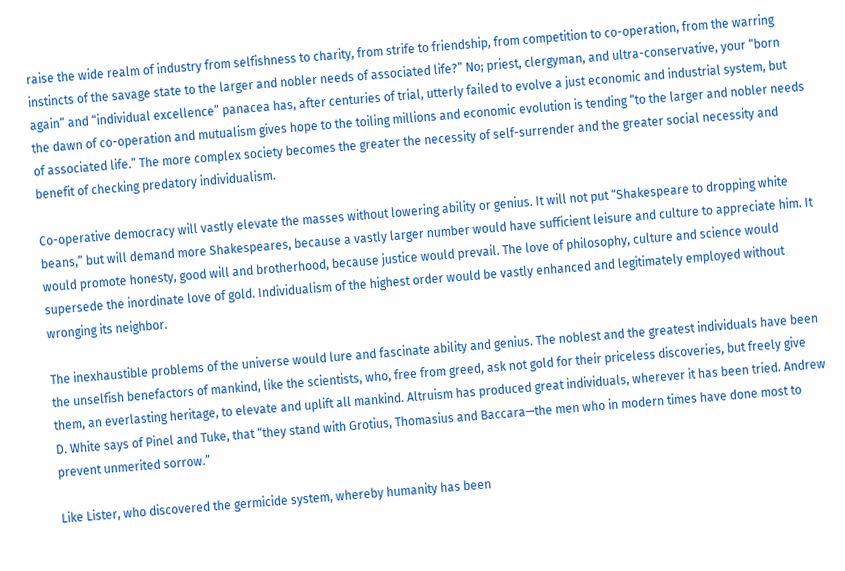raise the wide realm of industry from selfishness to charity, from strife to friendship, from competition to co-operation, from the warring instincts of the savage state to the larger and nobler needs of associated life?” No; priest, clergyman, and ultra-conservative, your “born again” and “individual excellence” panacea has, after centuries of trial, utterly failed to evolve a just economic and industrial system, but the dawn of co-operation and mutualism gives hope to the toiling millions and economic evolution is tending “to the larger and nobler needs of associated life.” The more complex society becomes the greater the necessity of self-surrender and the greater social necessity and benefit of checking predatory individualism.

Co-operative democracy will vastly elevate the masses without lowering ability or genius. It will not put “Shakespeare to dropping white beans,” but will demand more Shakespeares, because a vastly larger number would have sufficient leisure and culture to appreciate him. It would promote honesty, good will and brotherhood, because justice would prevail. The love of philosophy, culture and science would supersede the inordinate love of gold. Individualism of the highest order would be vastly enhanced and legitimately employed without wronging its neighbor.

The inexhaustible problems of the universe would lure and fascinate ability and genius. The noblest and the greatest individuals have been the unselfish benefactors of mankind, like the scientists, who, free from greed, ask not gold for their priceless discoveries, but freely give them, an everlasting heritage, to elevate and uplift all mankind. Altruism has produced great individuals, wherever it has been tried. Andrew D. White says of Pinel and Tuke, that “they stand with Grotius, Thomasius and Baccara—the men who in modern times have done most to prevent unmerited sorrow.”

Like Lister, who discovered the germicide system, whereby humanity has been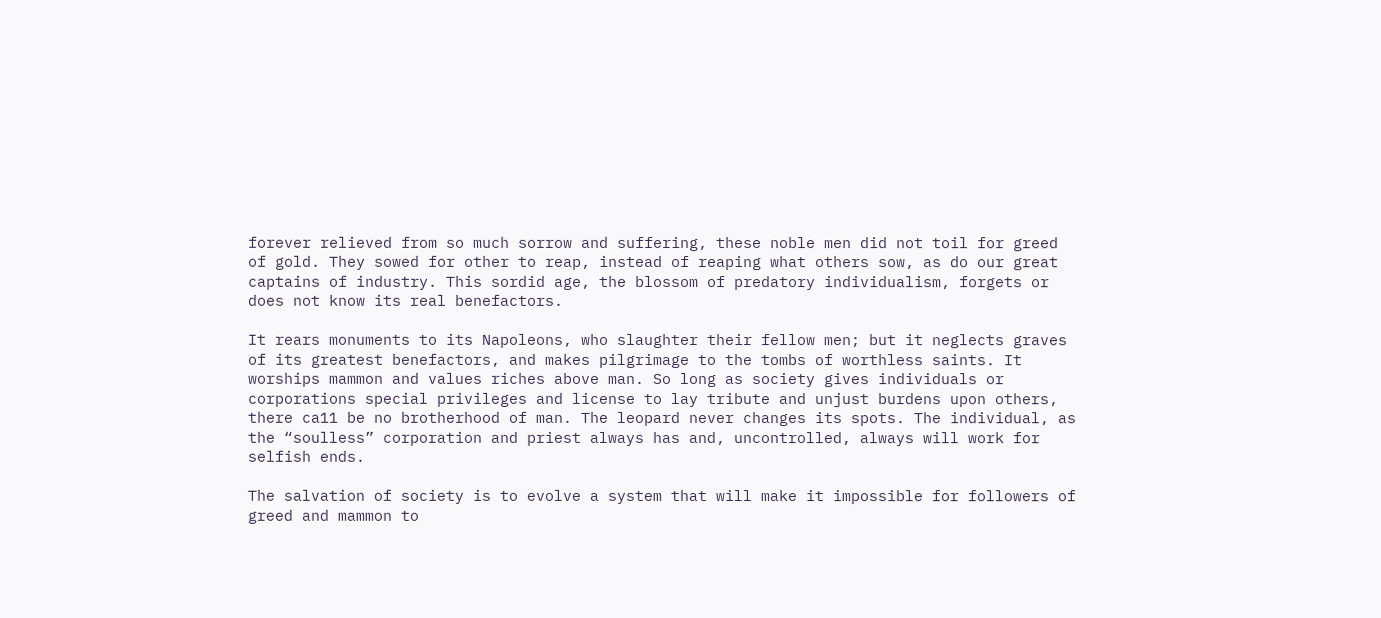forever relieved from so much sorrow and suffering, these noble men did not toil for greed of gold. They sowed for other to reap, instead of reaping what others sow, as do our great captains of industry. This sordid age, the blossom of predatory individualism, forgets or does not know its real benefactors.

It rears monuments to its Napoleons, who slaughter their fellow men; but it neglects graves of its greatest benefactors, and makes pilgrimage to the tombs of worthless saints. It worships mammon and values riches above man. So long as society gives individuals or corporations special privileges and license to lay tribute and unjust burdens upon others, there ca11 be no brotherhood of man. The leopard never changes its spots. The individual, as the “soulless” corporation and priest always has and, uncontrolled, always will work for selfish ends.

The salvation of society is to evolve a system that will make it impossible for followers of greed and mammon to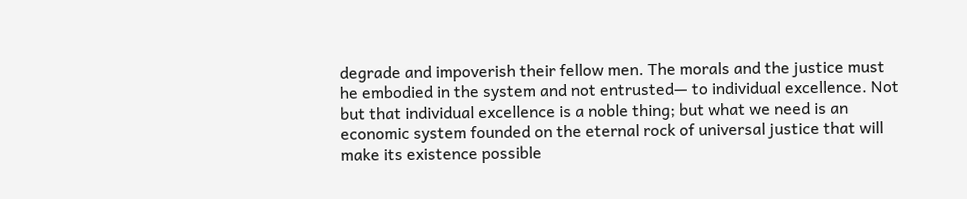degrade and impoverish their fellow men. The morals and the justice must he embodied in the system and not entrusted— to individual excellence. Not but that individual excellence is a noble thing; but what we need is an economic system founded on the eternal rock of universal justice that will make its existence possible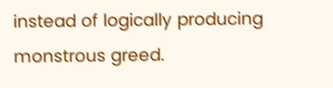instead of logically producing monstrous greed.